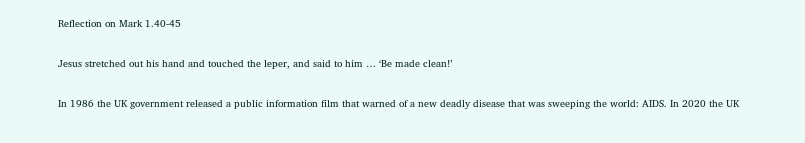Reflection on Mark 1.40-45

Jesus stretched out his hand and touched the leper, and said to him … ‘Be made clean!’

In 1986 the UK government released a public information film that warned of a new deadly disease that was sweeping the world: AIDS. In 2020 the UK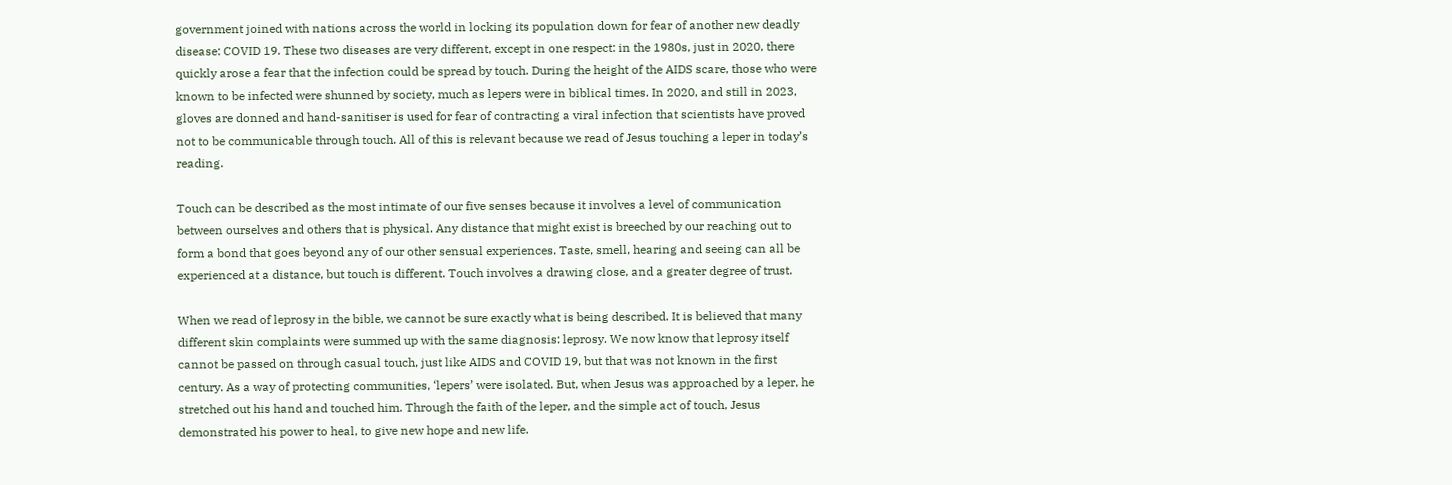government joined with nations across the world in locking its population down for fear of another new deadly disease: COVID 19. These two diseases are very different, except in one respect: in the 1980s, just in 2020, there quickly arose a fear that the infection could be spread by touch. During the height of the AIDS scare, those who were known to be infected were shunned by society, much as lepers were in biblical times. In 2020, and still in 2023, gloves are donned and hand-sanitiser is used for fear of contracting a viral infection that scientists have proved not to be communicable through touch. All of this is relevant because we read of Jesus touching a leper in today’s reading.

Touch can be described as the most intimate of our five senses because it involves a level of communication between ourselves and others that is physical. Any distance that might exist is breeched by our reaching out to form a bond that goes beyond any of our other sensual experiences. Taste, smell, hearing and seeing can all be experienced at a distance, but touch is different. Touch involves a drawing close, and a greater degree of trust.

When we read of leprosy in the bible, we cannot be sure exactly what is being described. It is believed that many different skin complaints were summed up with the same diagnosis: leprosy. We now know that leprosy itself cannot be passed on through casual touch, just like AIDS and COVID 19, but that was not known in the first century. As a way of protecting communities, ‘lepers’ were isolated. But, when Jesus was approached by a leper, he stretched out his hand and touched him. Through the faith of the leper, and the simple act of touch, Jesus demonstrated his power to heal, to give new hope and new life.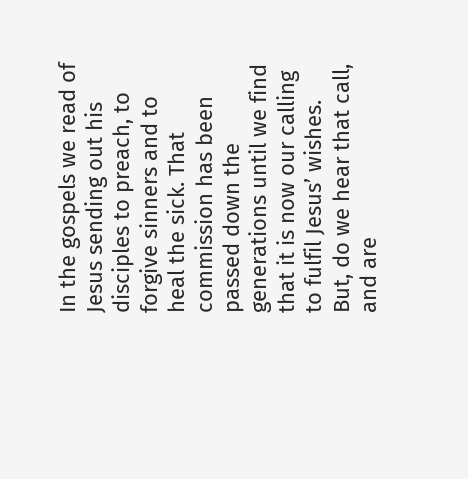In the gospels we read of Jesus sending out his disciples to preach, to forgive sinners and to heal the sick. That commission has been passed down the generations until we find that it is now our calling to fulfil Jesus’ wishes. But, do we hear that call, and are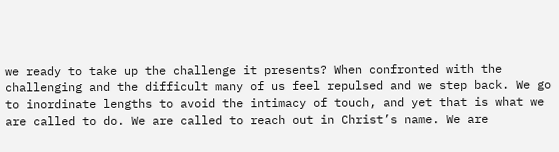we ready to take up the challenge it presents? When confronted with the challenging and the difficult many of us feel repulsed and we step back. We go to inordinate lengths to avoid the intimacy of touch, and yet that is what we are called to do. We are called to reach out in Christ’s name. We are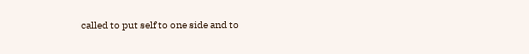called to put self to one side and to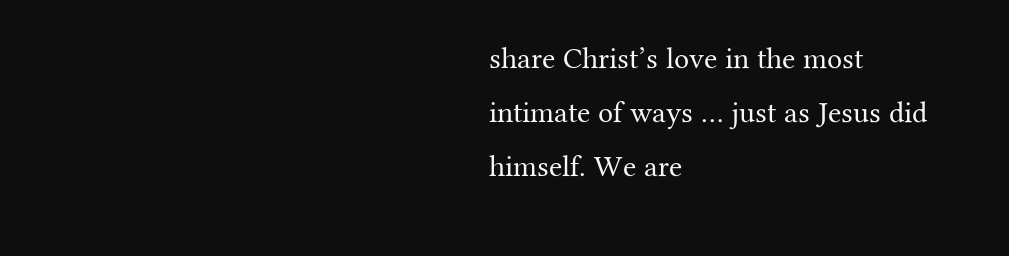share Christ’s love in the most intimate of ways … just as Jesus did himself. We are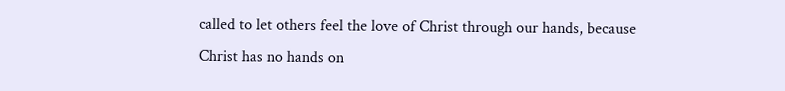called to let others feel the love of Christ through our hands, because Christ has no hands on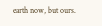earth now, but ours.